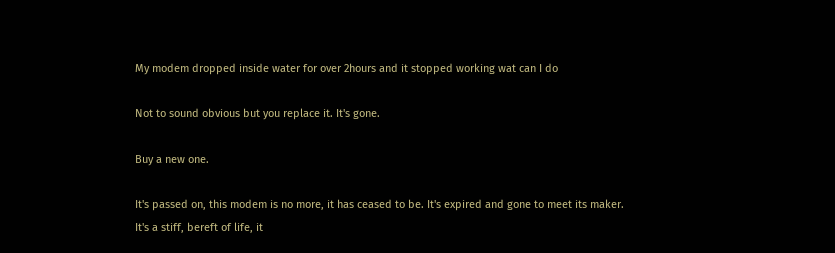My modem dropped inside water for over 2hours and it stopped working wat can I do

Not to sound obvious but you replace it. It's gone.

Buy a new one.

It's passed on, this modem is no more, it has ceased to be. It's expired and gone to meet its maker. It's a stiff, bereft of life, it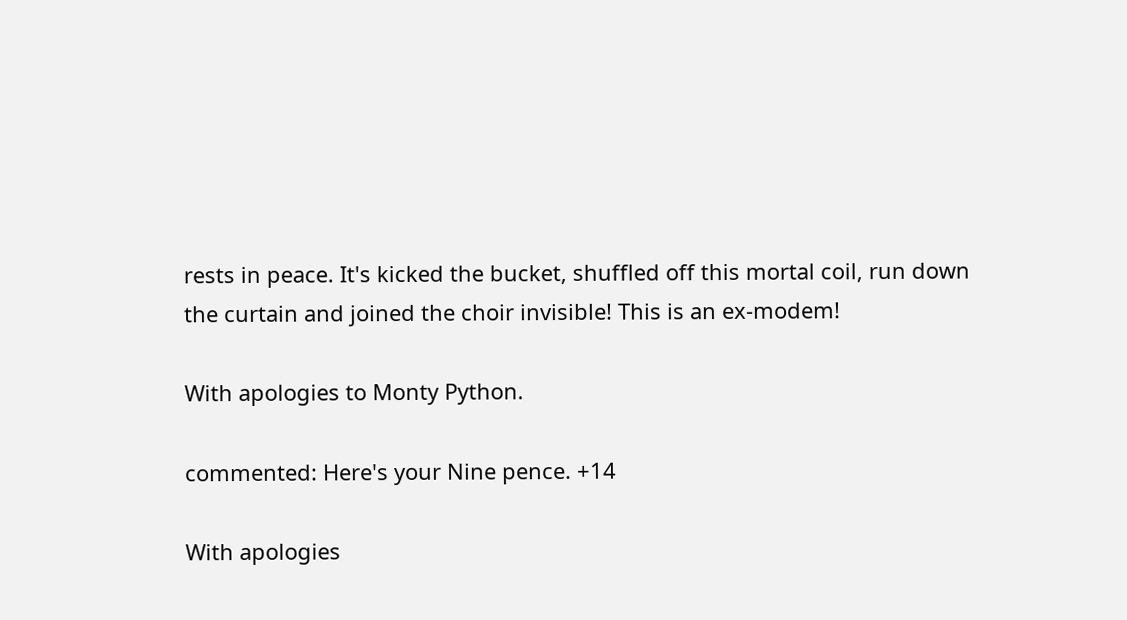rests in peace. It's kicked the bucket, shuffled off this mortal coil, run down the curtain and joined the choir invisible! This is an ex-modem!

With apologies to Monty Python.

commented: Here's your Nine pence. +14

With apologies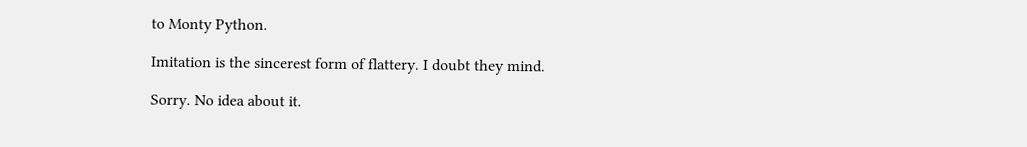to Monty Python.

Imitation is the sincerest form of flattery. I doubt they mind.

Sorry. No idea about it.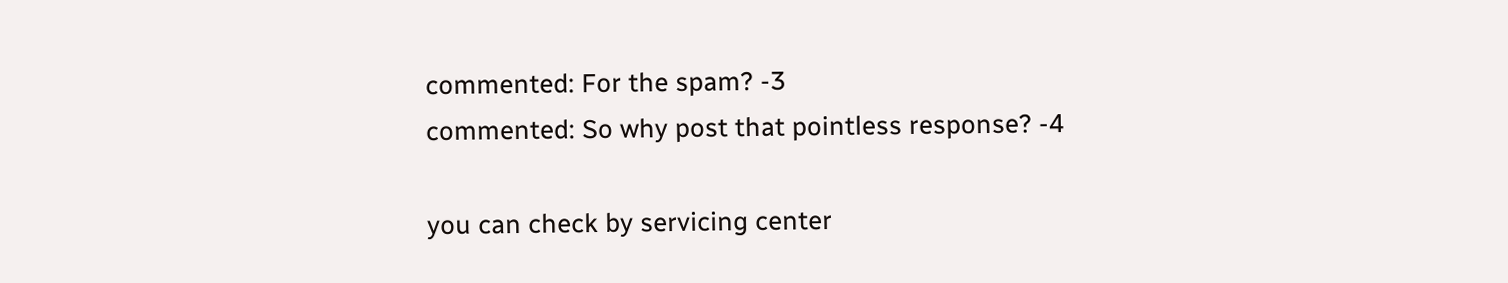commented: For the spam? -3
commented: So why post that pointless response? -4

you can check by servicing center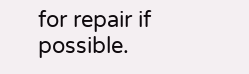for repair if possible.